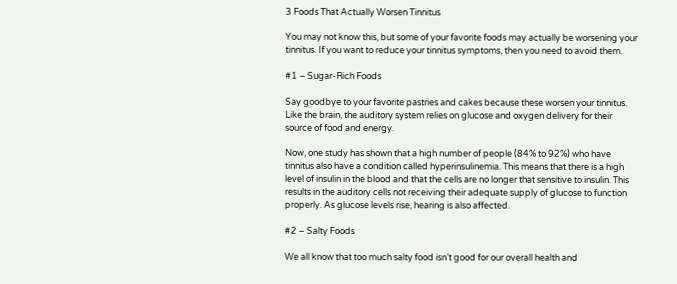3 Foods That Actually Worsen Tinnitus

You may not know this, but some of your favorite foods may actually be worsening your tinnitus. If you want to reduce your tinnitus symptoms, then you need to avoid them.

#1 – Sugar-Rich Foods

Say goodbye to your favorite pastries and cakes because these worsen your tinnitus. Like the brain, the auditory system relies on glucose and oxygen delivery for their source of food and energy.

Now, one study has shown that a high number of people (84% to 92%) who have tinnitus also have a condition called hyperinsulinemia. This means that there is a high level of insulin in the blood and that the cells are no longer that sensitive to insulin. This results in the auditory cells not receiving their adequate supply of glucose to function properly. As glucose levels rise, hearing is also affected.

#2 – Salty Foods

We all know that too much salty food isn’t good for our overall health and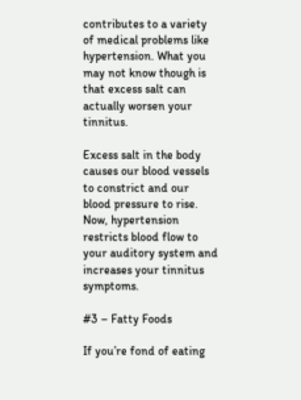contributes to a variety of medical problems like hypertension. What you may not know though is that excess salt can actually worsen your tinnitus.

Excess salt in the body causes our blood vessels to constrict and our blood pressure to rise. Now, hypertension restricts blood flow to your auditory system and increases your tinnitus symptoms.

#3 – Fatty Foods

If you’re fond of eating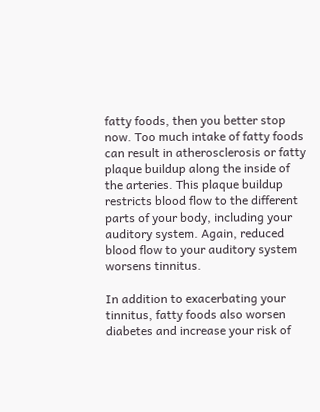fatty foods, then you better stop now. Too much intake of fatty foods can result in atherosclerosis or fatty plaque buildup along the inside of the arteries. This plaque buildup restricts blood flow to the different parts of your body, including your auditory system. Again, reduced blood flow to your auditory system worsens tinnitus.

In addition to exacerbating your tinnitus, fatty foods also worsen diabetes and increase your risk of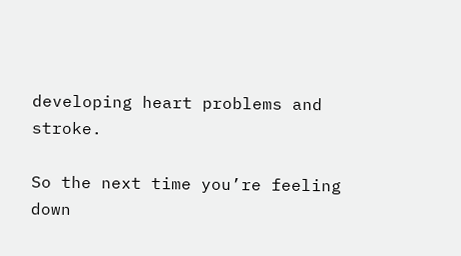developing heart problems and stroke.

So the next time you’re feeling down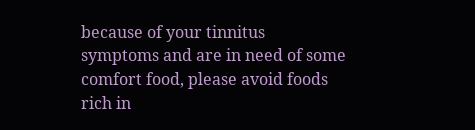because of your tinnitus symptoms and are in need of some comfort food, please avoid foods rich in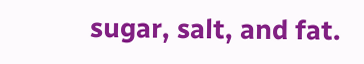sugar, salt, and fat.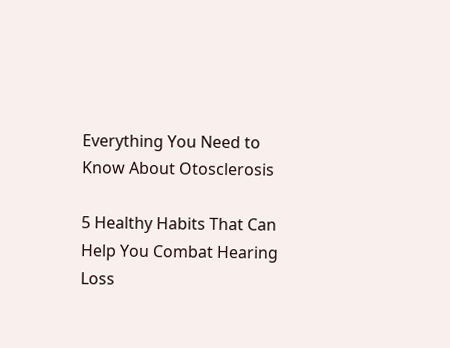Everything You Need to Know About Otosclerosis

5 Healthy Habits That Can Help You Combat Hearing Loss